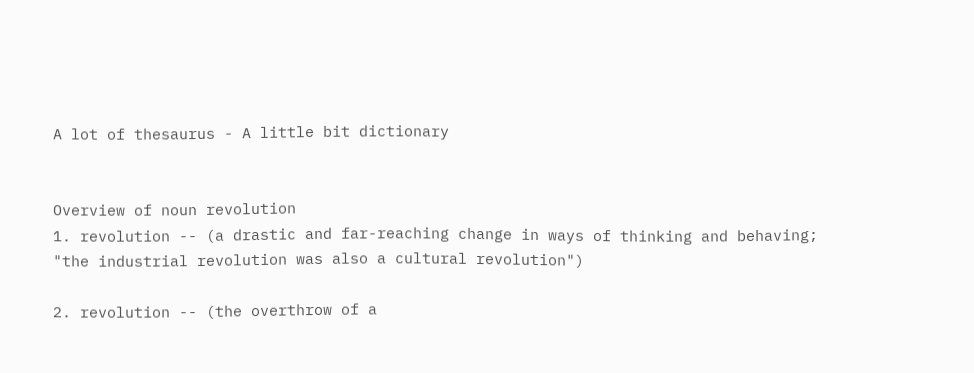A lot of thesaurus - A little bit dictionary


Overview of noun revolution
1. revolution -- (a drastic and far-reaching change in ways of thinking and behaving; "the industrial revolution was also a cultural revolution")

2. revolution -- (the overthrow of a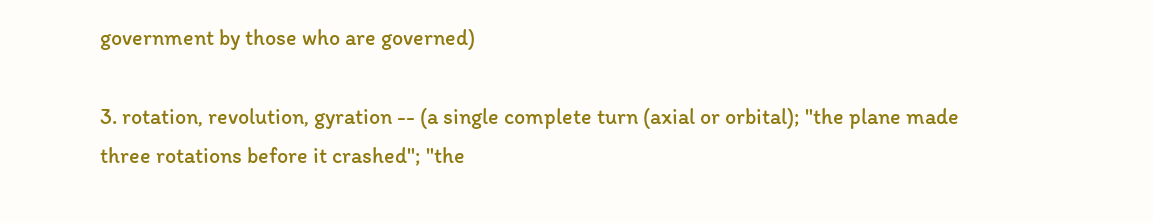government by those who are governed)

3. rotation, revolution, gyration -- (a single complete turn (axial or orbital); "the plane made three rotations before it crashed"; "the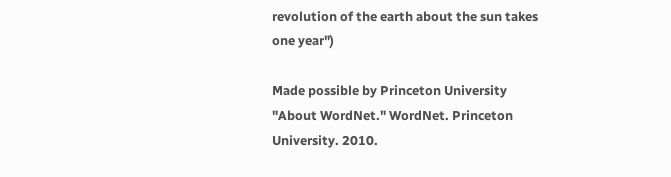revolution of the earth about the sun takes one year")

Made possible by Princeton University "About WordNet." WordNet. Princeton University. 2010.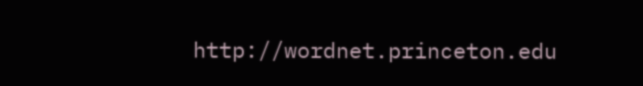http://wordnet.princeton.edu